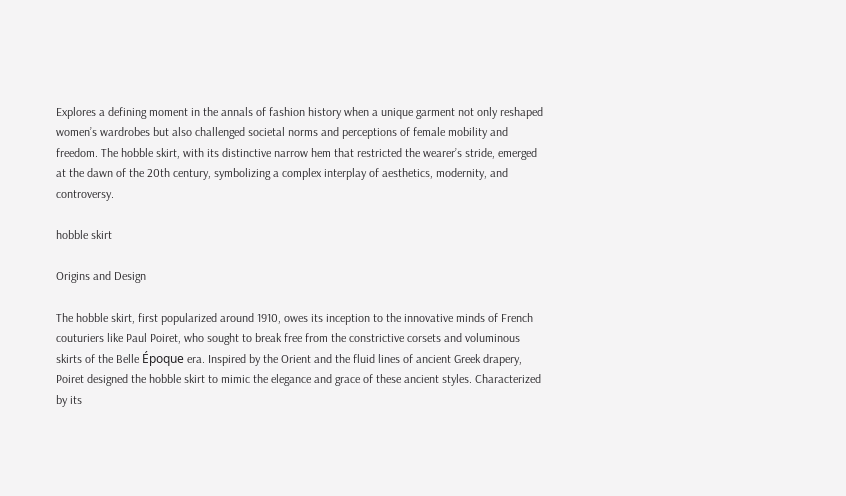Explores a defining moment in the annals of fashion history when a unique garment not only reshaped women’s wardrobes but also challenged societal norms and perceptions of female mobility and freedom. The hobble skirt, with its distinctive narrow hem that restricted the wearer’s stride, emerged at the dawn of the 20th century, symbolizing a complex interplay of aesthetics, modernity, and controversy.

hobble skirt

Origins and Design

The hobble skirt, first popularized around 1910, owes its inception to the innovative minds of French couturiers like Paul Poiret, who sought to break free from the constrictive corsets and voluminous skirts of the Belle Époque era. Inspired by the Orient and the fluid lines of ancient Greek drapery, Poiret designed the hobble skirt to mimic the elegance and grace of these ancient styles. Characterized by its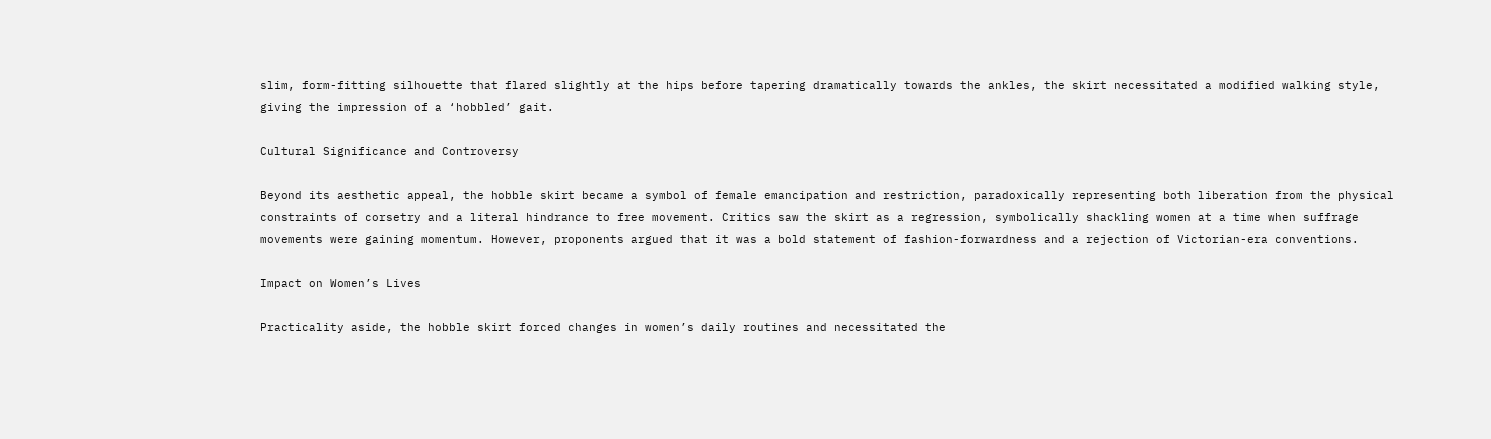slim, form-fitting silhouette that flared slightly at the hips before tapering dramatically towards the ankles, the skirt necessitated a modified walking style, giving the impression of a ‘hobbled’ gait.

Cultural Significance and Controversy

Beyond its aesthetic appeal, the hobble skirt became a symbol of female emancipation and restriction, paradoxically representing both liberation from the physical constraints of corsetry and a literal hindrance to free movement. Critics saw the skirt as a regression, symbolically shackling women at a time when suffrage movements were gaining momentum. However, proponents argued that it was a bold statement of fashion-forwardness and a rejection of Victorian-era conventions.

Impact on Women’s Lives

Practicality aside, the hobble skirt forced changes in women’s daily routines and necessitated the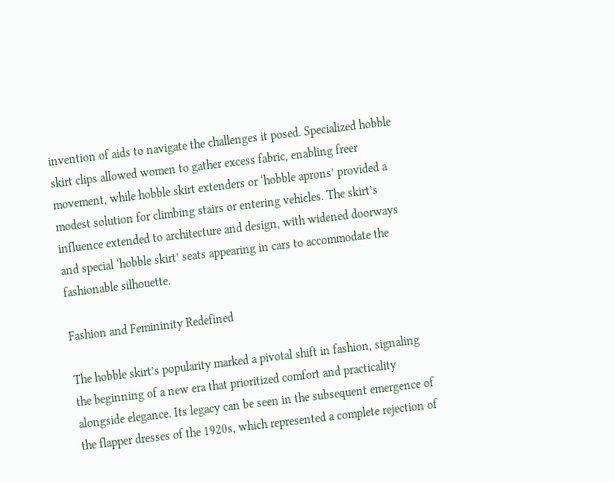invention of aids to navigate the challenges it posed. Specialized hobble skirt clips allowed women to gather excess fabric, enabling freer movement, while hobble skirt extenders or ‘hobble aprons’ provided a modest solution for climbing stairs or entering vehicles. The skirt’s influence extended to architecture and design, with widened doorways and special ‘hobble skirt’ seats appearing in cars to accommodate the fashionable silhouette.

Fashion and Femininity Redefined

The hobble skirt’s popularity marked a pivotal shift in fashion, signaling the beginning of a new era that prioritized comfort and practicality alongside elegance. Its legacy can be seen in the subsequent emergence of the flapper dresses of the 1920s, which represented a complete rejection of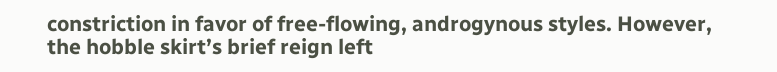constriction in favor of free-flowing, androgynous styles. However, the hobble skirt’s brief reign left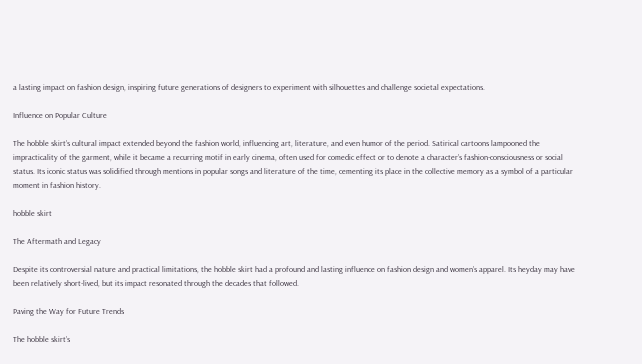a lasting impact on fashion design, inspiring future generations of designers to experiment with silhouettes and challenge societal expectations.

Influence on Popular Culture

The hobble skirt’s cultural impact extended beyond the fashion world, influencing art, literature, and even humor of the period. Satirical cartoons lampooned the impracticality of the garment, while it became a recurring motif in early cinema, often used for comedic effect or to denote a character’s fashion-consciousness or social status. Its iconic status was solidified through mentions in popular songs and literature of the time, cementing its place in the collective memory as a symbol of a particular moment in fashion history.

hobble skirt

The Aftermath and Legacy

Despite its controversial nature and practical limitations, the hobble skirt had a profound and lasting influence on fashion design and women’s apparel. Its heyday may have been relatively short-lived, but its impact resonated through the decades that followed.

Paving the Way for Future Trends

The hobble skirt’s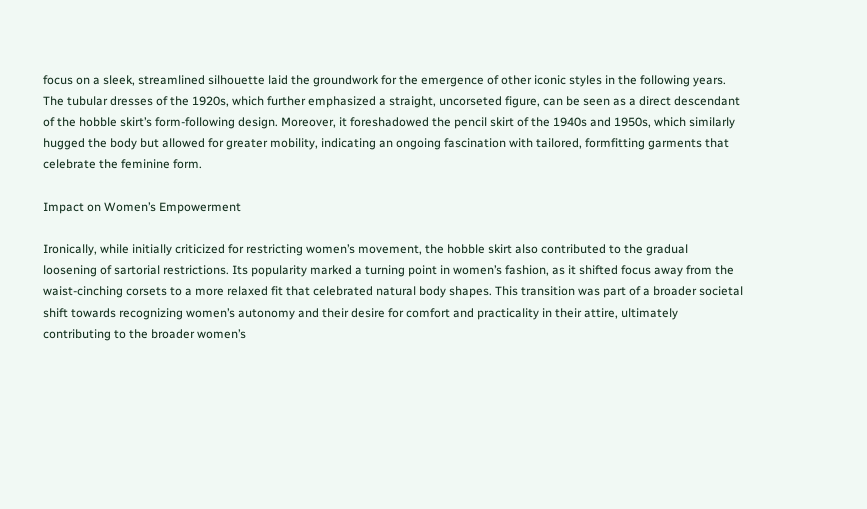focus on a sleek, streamlined silhouette laid the groundwork for the emergence of other iconic styles in the following years. The tubular dresses of the 1920s, which further emphasized a straight, uncorseted figure, can be seen as a direct descendant of the hobble skirt’s form-following design. Moreover, it foreshadowed the pencil skirt of the 1940s and 1950s, which similarly hugged the body but allowed for greater mobility, indicating an ongoing fascination with tailored, formfitting garments that celebrate the feminine form.

Impact on Women’s Empowerment

Ironically, while initially criticized for restricting women’s movement, the hobble skirt also contributed to the gradual loosening of sartorial restrictions. Its popularity marked a turning point in women’s fashion, as it shifted focus away from the waist-cinching corsets to a more relaxed fit that celebrated natural body shapes. This transition was part of a broader societal shift towards recognizing women’s autonomy and their desire for comfort and practicality in their attire, ultimately contributing to the broader women’s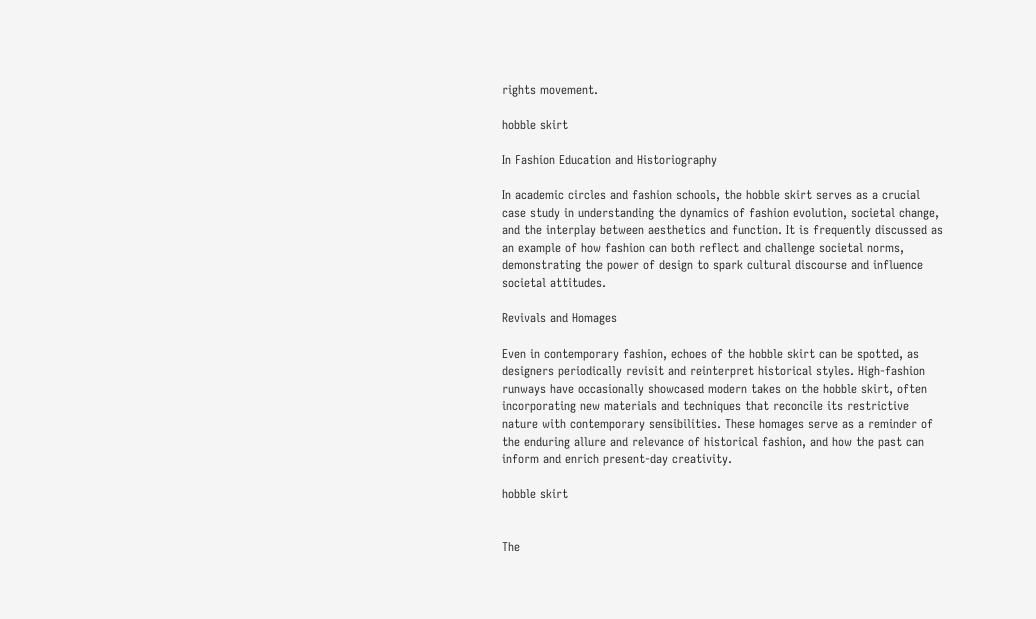rights movement.

hobble skirt

In Fashion Education and Historiography

In academic circles and fashion schools, the hobble skirt serves as a crucial case study in understanding the dynamics of fashion evolution, societal change, and the interplay between aesthetics and function. It is frequently discussed as an example of how fashion can both reflect and challenge societal norms, demonstrating the power of design to spark cultural discourse and influence societal attitudes.

Revivals and Homages

Even in contemporary fashion, echoes of the hobble skirt can be spotted, as designers periodically revisit and reinterpret historical styles. High-fashion runways have occasionally showcased modern takes on the hobble skirt, often incorporating new materials and techniques that reconcile its restrictive nature with contemporary sensibilities. These homages serve as a reminder of the enduring allure and relevance of historical fashion, and how the past can inform and enrich present-day creativity.

hobble skirt


The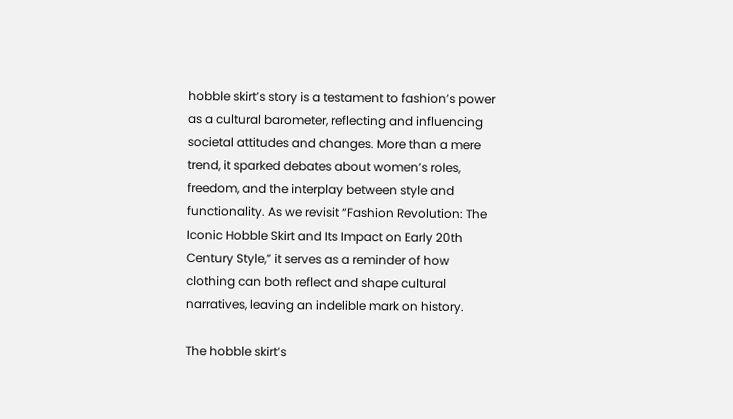hobble skirt’s story is a testament to fashion’s power as a cultural barometer, reflecting and influencing societal attitudes and changes. More than a mere trend, it sparked debates about women’s roles, freedom, and the interplay between style and functionality. As we revisit “Fashion Revolution: The Iconic Hobble Skirt and Its Impact on Early 20th Century Style,” it serves as a reminder of how clothing can both reflect and shape cultural narratives, leaving an indelible mark on history.

The hobble skirt’s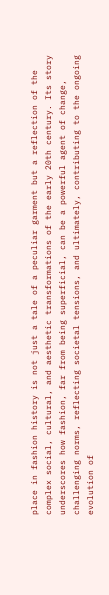place in fashion history is not just a tale of a peculiar garment but a reflection of the complex social, cultural, and aesthetic transformations of the early 20th century. Its story underscores how fashion, far from being superficial, can be a powerful agent of change, challenging norms, reflecting societal tensions, and ultimately, contributing to the ongoing evolution of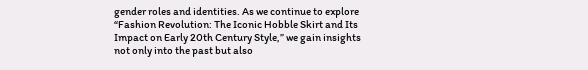gender roles and identities. As we continue to explore “Fashion Revolution: The Iconic Hobble Skirt and Its Impact on Early 20th Century Style,” we gain insights not only into the past but also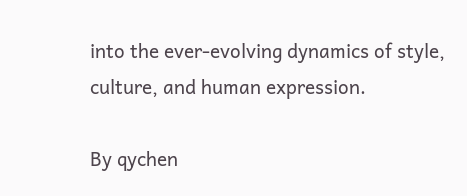into the ever-evolving dynamics of style, culture, and human expression.

By qychen